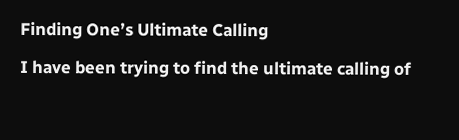Finding One’s Ultimate Calling

I have been trying to find the ultimate calling of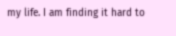my life. I am finding it hard to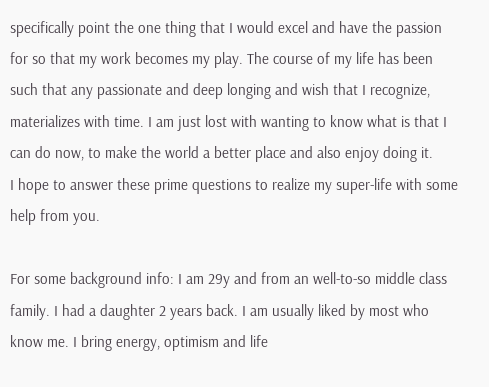specifically point the one thing that I would excel and have the passion for so that my work becomes my play. The course of my life has been such that any passionate and deep longing and wish that I recognize, materializes with time. I am just lost with wanting to know what is that I can do now, to make the world a better place and also enjoy doing it.
I hope to answer these prime questions to realize my super-life with some help from you.

For some background info: I am 29y and from an well-to-so middle class family. I had a daughter 2 years back. I am usually liked by most who know me. I bring energy, optimism and life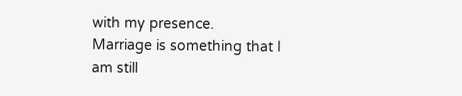with my presence.
Marriage is something that I am still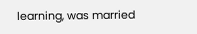learning, was married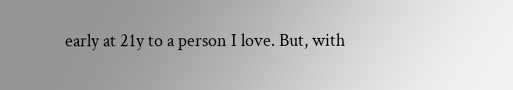early at 21y to a person I love. But, with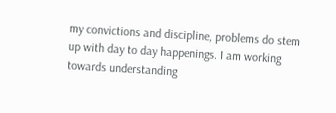my convictions and discipline, problems do stem up with day to day happenings. I am working towards understanding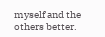myself and the others better.